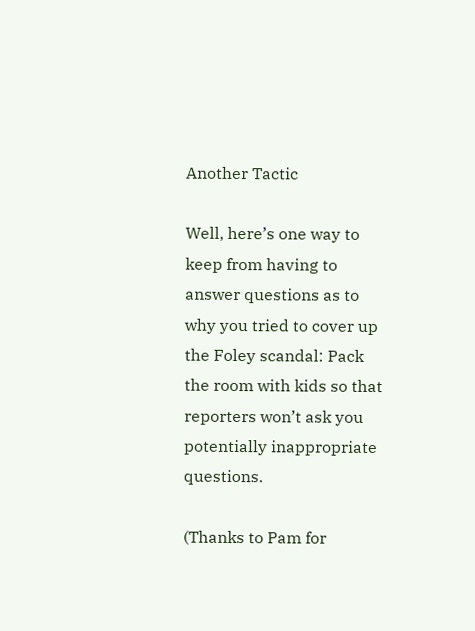Another Tactic

Well, here’s one way to keep from having to answer questions as to why you tried to cover up the Foley scandal: Pack the room with kids so that reporters won’t ask you potentially inappropriate questions.

(Thanks to Pam for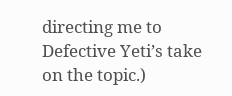directing me to Defective Yeti’s take on the topic.)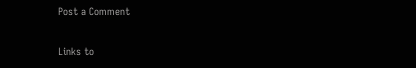Post a Comment

Links to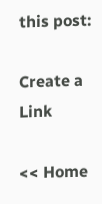this post:

Create a Link

<< Home